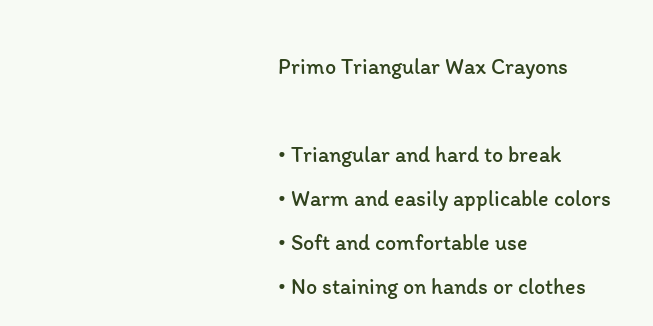Primo Triangular Wax Crayons

• Triangular and hard to break
• Warm and easily applicable colors
• Soft and comfortable use
• No staining on hands or clothes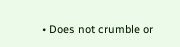• Does not crumble or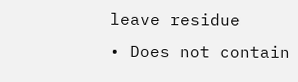leave residue
• Does not contain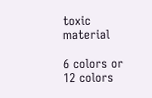toxic material

6 colors or 12 colors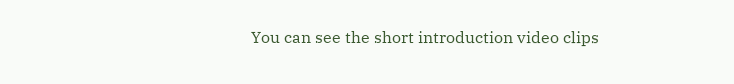You can see the short introduction video clips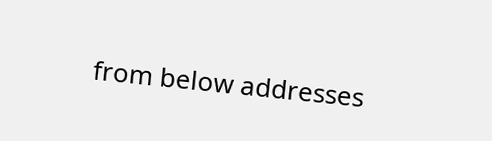from below addresses